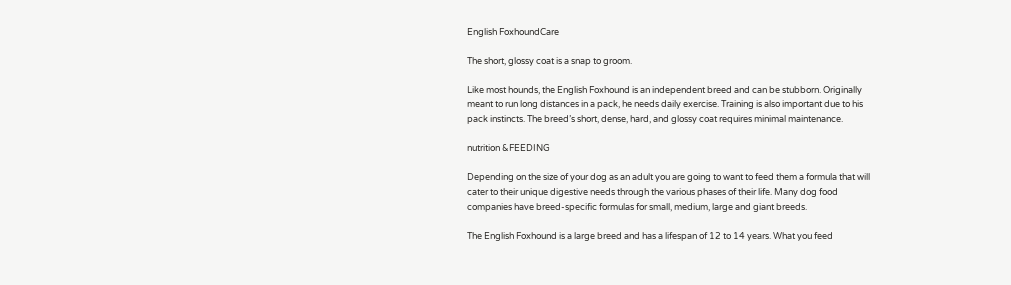English FoxhoundCare

The short, glossy coat is a snap to groom.

Like most hounds, the English Foxhound is an independent breed and can be stubborn. Originally meant to run long distances in a pack, he needs daily exercise. Training is also important due to his pack instincts. The breed’s short, dense, hard, and glossy coat requires minimal maintenance.

nutrition &FEEDING

Depending on the size of your dog as an adult you are going to want to feed them a formula that will cater to their unique digestive needs through the various phases of their life. Many dog food companies have breed-specific formulas for small, medium, large and giant breeds.

The English Foxhound is a large breed and has a lifespan of 12 to 14 years. What you feed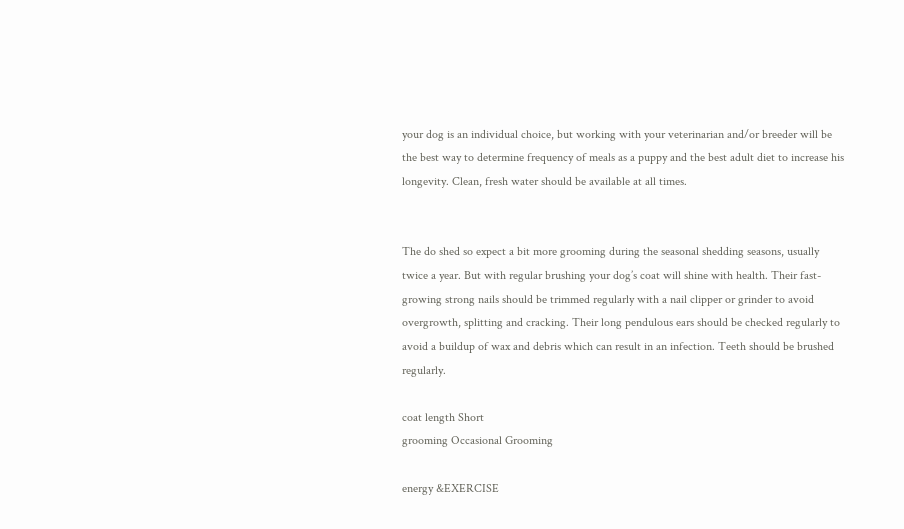your dog is an individual choice, but working with your veterinarian and/or breeder will be the best way to determine frequency of meals as a puppy and the best adult diet to increase his longevity. Clean, fresh water should be available at all times.


The do shed so expect a bit more grooming during the seasonal shedding seasons, usually twice a year. But with regular brushing your dog’s coat will shine with health. Their fast-growing strong nails should be trimmed regularly with a nail clipper or grinder to avoid overgrowth, splitting and cracking. Their long pendulous ears should be checked regularly to avoid a buildup of wax and debris which can result in an infection. Teeth should be brushed regularly.

coat length Short
grooming Occasional Grooming

energy &EXERCISE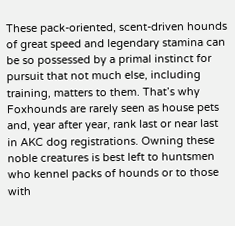These pack-oriented, scent-driven hounds of great speed and legendary stamina can be so possessed by a primal instinct for pursuit that not much else, including training, matters to them. That’s why Foxhounds are rarely seen as house pets and, year after year, rank last or near last in AKC dog registrations. Owning these noble creatures is best left to huntsmen who kennel packs of hounds or to those with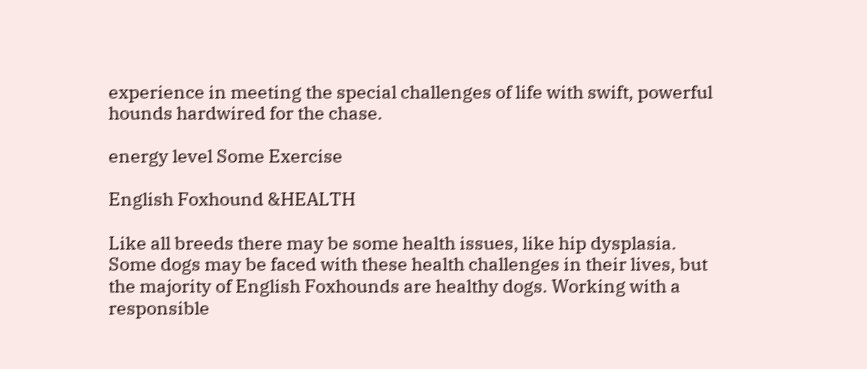experience in meeting the special challenges of life with swift, powerful hounds hardwired for the chase.

energy level Some Exercise

English Foxhound &HEALTH

Like all breeds there may be some health issues, like hip dysplasia. Some dogs may be faced with these health challenges in their lives, but the majority of English Foxhounds are healthy dogs. Working with a responsible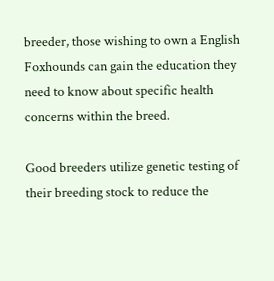breeder, those wishing to own a English Foxhounds can gain the education they need to know about specific health concerns within the breed.

Good breeders utilize genetic testing of their breeding stock to reduce the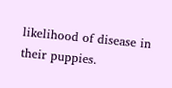likelihood of disease in their puppies.